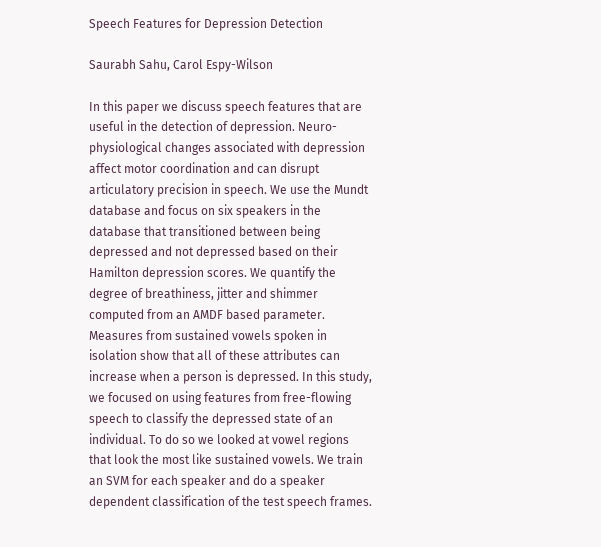Speech Features for Depression Detection

Saurabh Sahu, Carol Espy-Wilson

In this paper we discuss speech features that are useful in the detection of depression. Neuro-physiological changes associated with depression affect motor coordination and can disrupt articulatory precision in speech. We use the Mundt database and focus on six speakers in the database that transitioned between being depressed and not depressed based on their Hamilton depression scores. We quantify the degree of breathiness, jitter and shimmer computed from an AMDF based parameter. Measures from sustained vowels spoken in isolation show that all of these attributes can increase when a person is depressed. In this study, we focused on using features from free-flowing speech to classify the depressed state of an individual. To do so we looked at vowel regions that look the most like sustained vowels. We train an SVM for each speaker and do a speaker dependent classification of the test speech frames.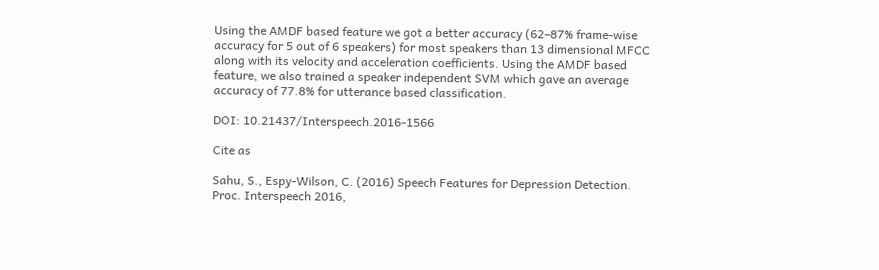Using the AMDF based feature we got a better accuracy (62–87% frame-wise accuracy for 5 out of 6 speakers) for most speakers than 13 dimensional MFCC along with its velocity and acceleration coefficients. Using the AMDF based feature, we also trained a speaker independent SVM which gave an average accuracy of 77.8% for utterance based classification.

DOI: 10.21437/Interspeech.2016-1566

Cite as

Sahu, S., Espy-Wilson, C. (2016) Speech Features for Depression Detection. Proc. Interspeech 2016,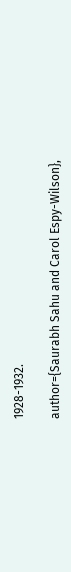1928-1932.

author={Saurabh Sahu and Carol Espy-Wilson},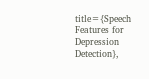title={Speech Features for Depression Detection},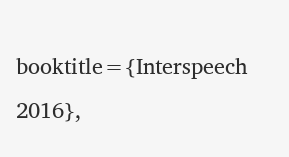booktitle={Interspeech 2016},